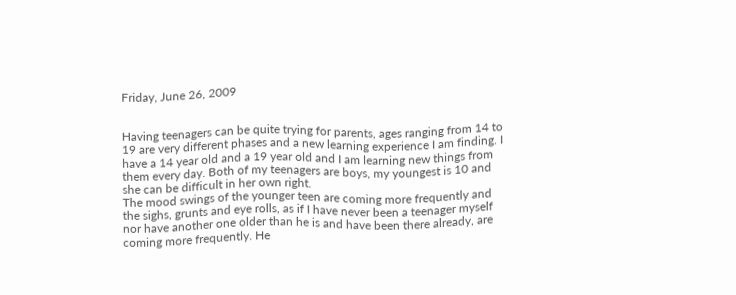Friday, June 26, 2009


Having teenagers can be quite trying for parents, ages ranging from 14 to 19 are very different phases and a new learning experience I am finding. I have a 14 year old and a 19 year old and I am learning new things from them every day. Both of my teenagers are boys, my youngest is 10 and she can be difficult in her own right.
The mood swings of the younger teen are coming more frequently and the sighs, grunts and eye rolls, as if I have never been a teenager myself nor have another one older than he is and have been there already, are coming more frequently. He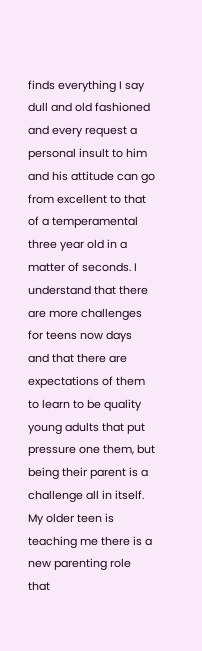finds everything I say dull and old fashioned and every request a personal insult to him and his attitude can go from excellent to that of a temperamental three year old in a matter of seconds. I understand that there are more challenges for teens now days and that there are expectations of them to learn to be quality young adults that put pressure one them, but being their parent is a challenge all in itself.
My older teen is teaching me there is a new parenting role that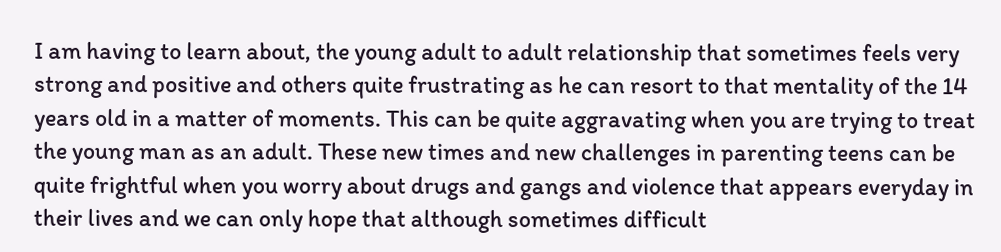I am having to learn about, the young adult to adult relationship that sometimes feels very strong and positive and others quite frustrating as he can resort to that mentality of the 14 years old in a matter of moments. This can be quite aggravating when you are trying to treat the young man as an adult. These new times and new challenges in parenting teens can be quite frightful when you worry about drugs and gangs and violence that appears everyday in their lives and we can only hope that although sometimes difficult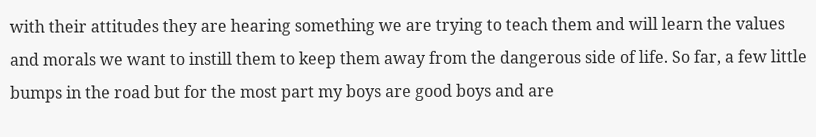with their attitudes they are hearing something we are trying to teach them and will learn the values and morals we want to instill them to keep them away from the dangerous side of life. So far, a few little bumps in the road but for the most part my boys are good boys and are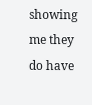showing me they do have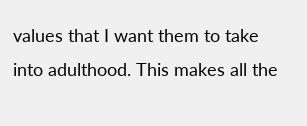values that I want them to take into adulthood. This makes all the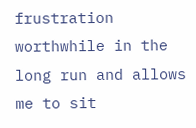frustration worthwhile in the long run and allows me to sit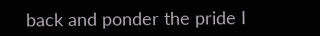back and ponder the pride I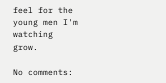feel for the young men I'm watching grow.

No comments: